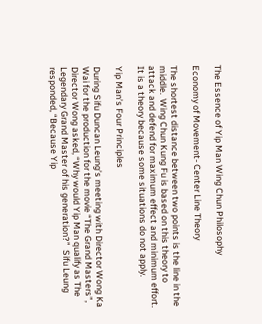The Essence of Yip Man Wing Chun Philosophy

Economy of Movement- Center Line Theory

The shortest distance between two points is the line in the middle.  Wing Chun Kung Fu is based on this theory to attack and defend for maximum effect and minimum effort.  It is a theory because some situations do not apply.

Yip Man’s Four Principles

During Sifu Duncan Leung’s meeting with Director Wong Ka Wai for the production for the movie “The Grand Masters”, Director Wong asked, “Why would Yip Man qualify as The Legendary Grand Master of his generation?”  Sifu Leung responded, “Because Yip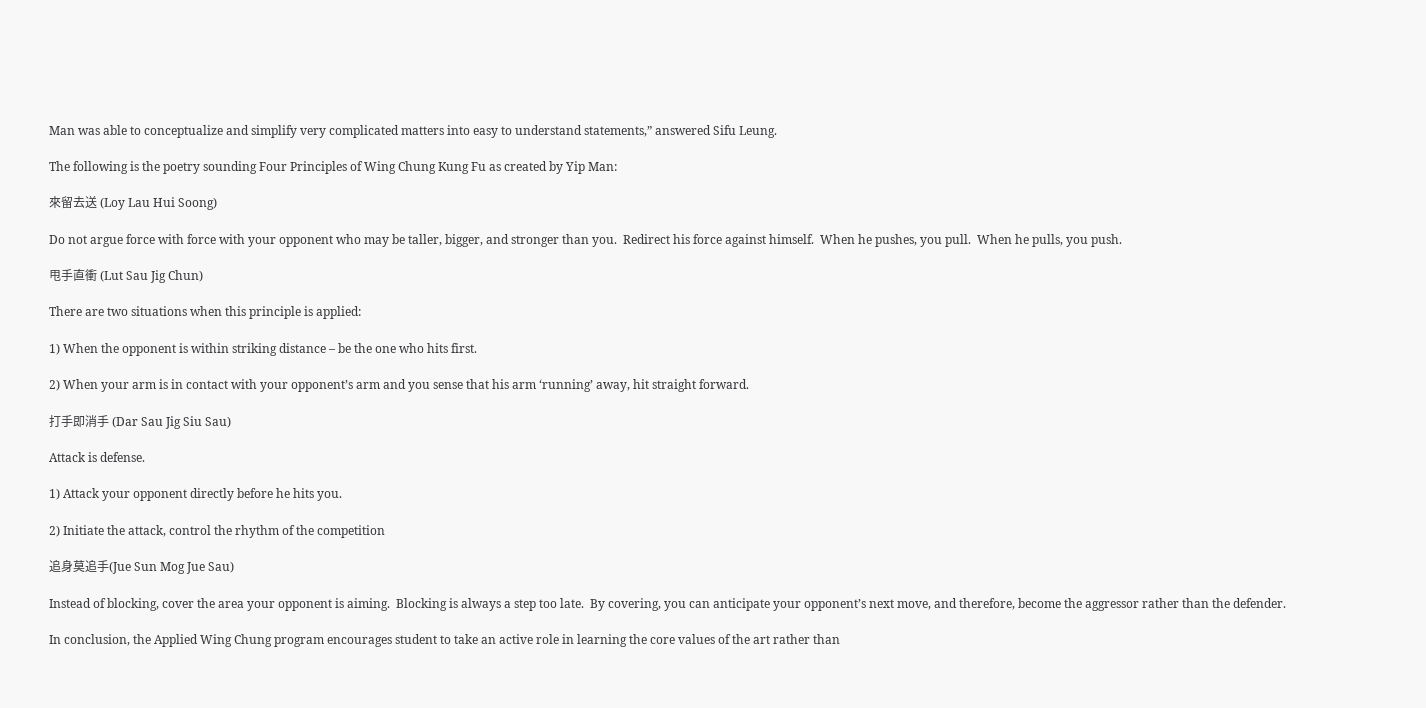Man was able to conceptualize and simplify very complicated matters into easy to understand statements,” answered Sifu Leung.

The following is the poetry sounding Four Principles of Wing Chung Kung Fu as created by Yip Man:

來留去送 (Loy Lau Hui Soong)

Do not argue force with force with your opponent who may be taller, bigger, and stronger than you.  Redirect his force against himself.  When he pushes, you pull.  When he pulls, you push.

甩手直衝 (Lut Sau Jig Chun)

There are two situations when this principle is applied:

1) When the opponent is within striking distance – be the one who hits first.

2) When your arm is in contact with your opponent’s arm and you sense that his arm ‘running’ away, hit straight forward.

打手即消手 (Dar Sau Jig Siu Sau)

Attack is defense.

1) Attack your opponent directly before he hits you.

2) Initiate the attack, control the rhythm of the competition

追身莫追手(Jue Sun Mog Jue Sau)

Instead of blocking, cover the area your opponent is aiming.  Blocking is always a step too late.  By covering, you can anticipate your opponent’s next move, and therefore, become the aggressor rather than the defender.

In conclusion, the Applied Wing Chung program encourages student to take an active role in learning the core values of the art rather than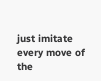just imitate every move of the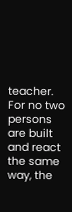teacher.  For no two persons are built and react the same way, the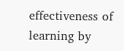effectiveness of learning by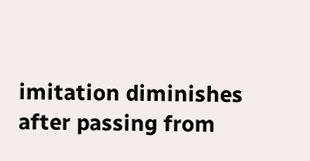imitation diminishes after passing from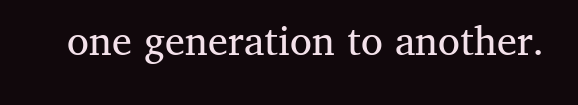one generation to another.